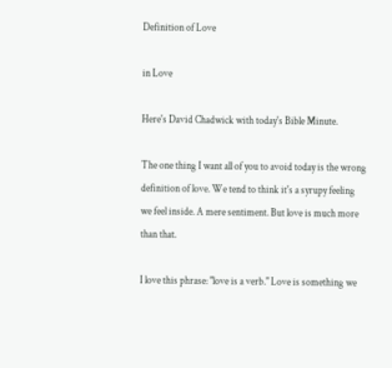Definition of Love

in Love

Here's David Chadwick with today's Bible Minute.

The one thing I want all of you to avoid today is the wrong definition of love. We tend to think it's a syrupy feeling we feel inside. A mere sentiment. But love is much more than that.

I love this phrase: "love is a verb." Love is something we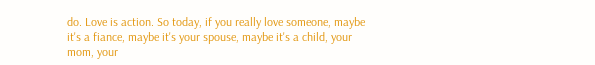do. Love is action. So today, if you really love someone, maybe it's a fiance, maybe it's your spouse, maybe it's a child, your mom, your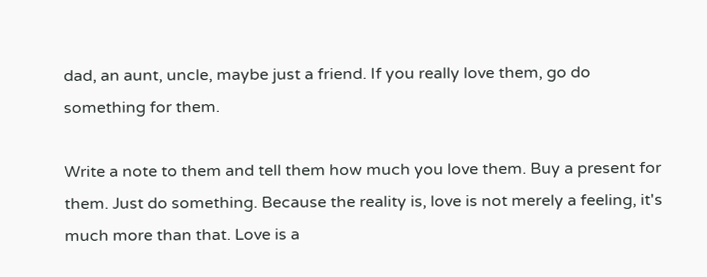dad, an aunt, uncle, maybe just a friend. If you really love them, go do something for them.

Write a note to them and tell them how much you love them. Buy a present for them. Just do something. Because the reality is, love is not merely a feeling, it's much more than that. Love is a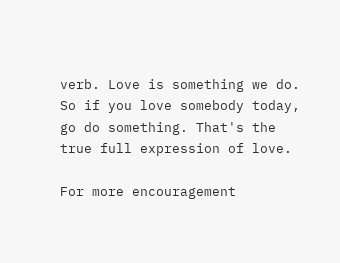verb. Love is something we do. So if you love somebody today, go do something. That's the true full expression of love.

For more encouragement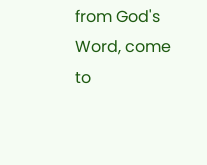from God's Word, come to